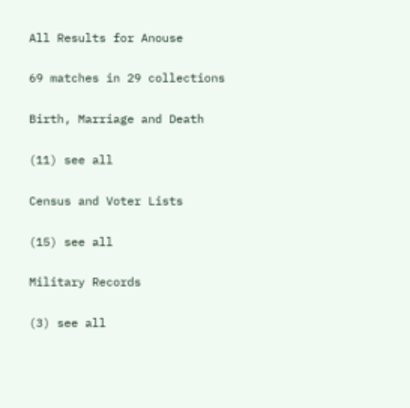All Results for Anouse

69 matches in 29 collections

Birth, Marriage and Death

(11) see all

Census and Voter Lists

(15) see all

Military Records

(3) see all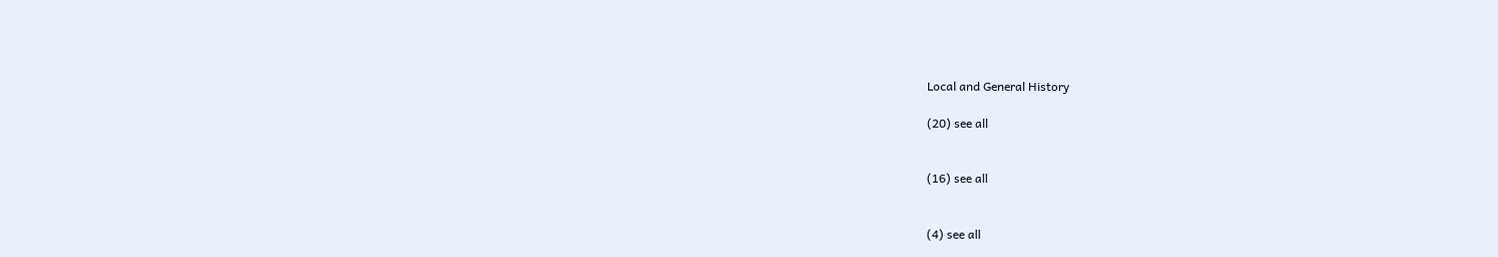Local and General History

(20) see all


(16) see all


(4) see all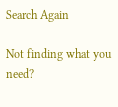Search Again

Not finding what you need?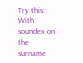Try this: With soundex on the surname